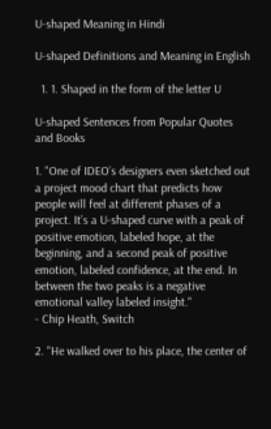U-shaped Meaning in Hindi

U-shaped Definitions and Meaning in English

  1. 1. Shaped in the form of the letter U

U-shaped Sentences from Popular Quotes and Books

1. "One of IDEO’s designers even sketched out a project mood chart that predicts how people will feel at different phases of a project. It’s a U-shaped curve with a peak of positive emotion, labeled hope, at the beginning, and a second peak of positive emotion, labeled confidence, at the end. In between the two peaks is a negative emotional valley labeled insight."
- Chip Heath, Switch

2. "He walked over to his place, the center of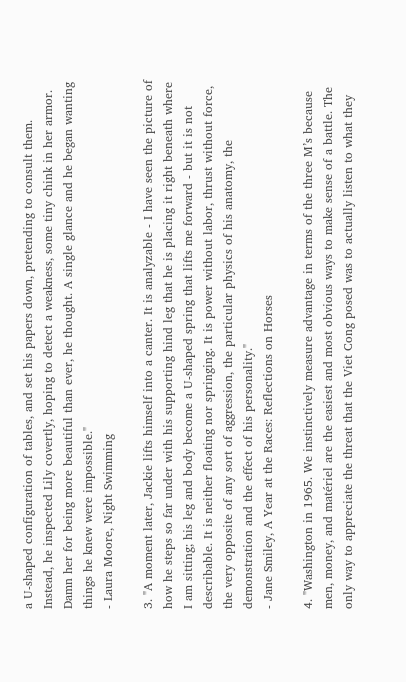a U-shaped configuration of tables, and set his papers down, pretending to consult them. Instead, he inspected Lily covertly, hoping to detect a weakness, some tiny chink in her armor. Damn her for being more beautiful than ever, he thought. A single glance and he began wanting things he knew were impossible."
- Laura Moore, Night Swimming

3. "A moment later, Jackie lifts himself into a canter. It is analyzable - I have seen the picture of how he steps so far under with his supporting hind leg that he is placing it right beneath where I am sitting; his leg and body become a U-shaped spring that lifts me forward - but it is not describable. It is neither floating nor springing. It is power without labor, thrust without force, the very opposite of any sort of aggression, the particular physics of his anatomy, the demonstration and the effect of his personality."
- Jane Smiley, A Year at the Races: Reflections on Horses

4. "Washington in 1965. We instinctively measure advantage in terms of the three M’s because men, money, and matériel are the easiest and most obvious ways to make sense of a battle. The only way to appreciate the threat that the Viet Cong posed was to actually listen to what they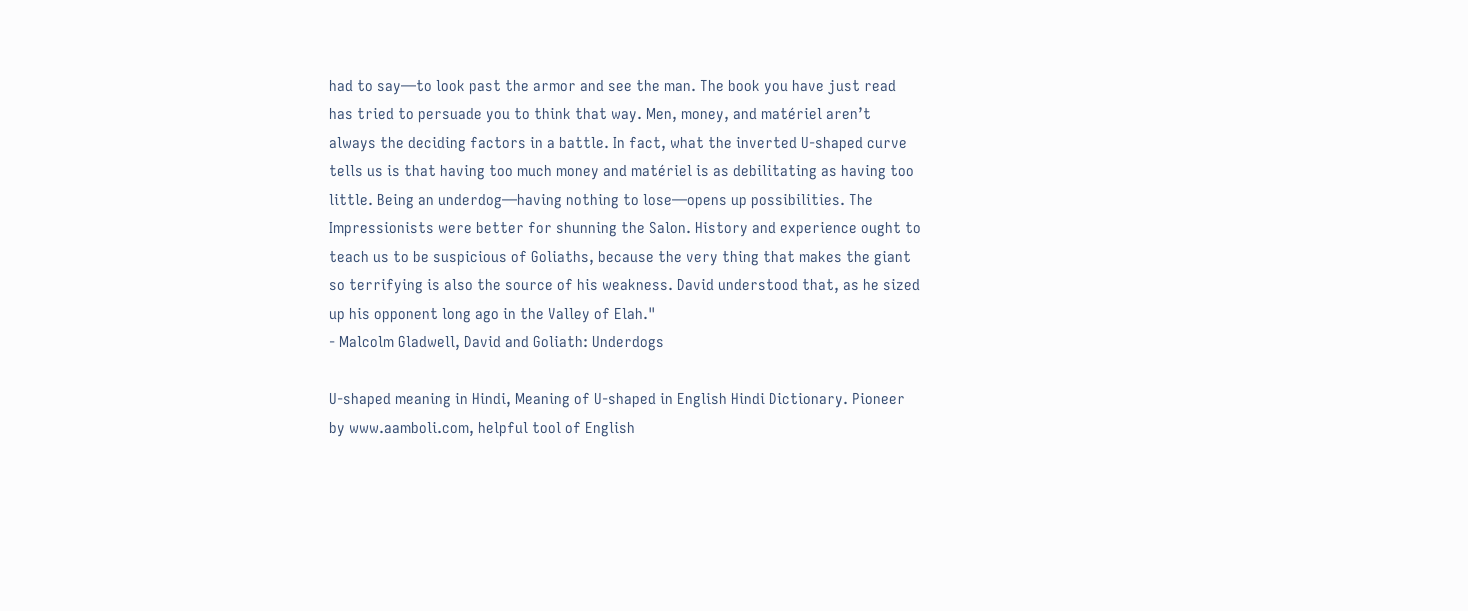had to say—to look past the armor and see the man. The book you have just read has tried to persuade you to think that way. Men, money, and matériel aren’t always the deciding factors in a battle. In fact, what the inverted U-shaped curve tells us is that having too much money and matériel is as debilitating as having too little. Being an underdog—having nothing to lose—opens up possibilities. The Impressionists were better for shunning the Salon. History and experience ought to teach us to be suspicious of Goliaths, because the very thing that makes the giant so terrifying is also the source of his weakness. David understood that, as he sized up his opponent long ago in the Valley of Elah."
- Malcolm Gladwell, David and Goliath: Underdogs

U-shaped meaning in Hindi, Meaning of U-shaped in English Hindi Dictionary. Pioneer by www.aamboli.com, helpful tool of English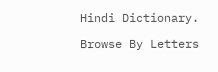Hindi Dictionary.

Browse By Letters